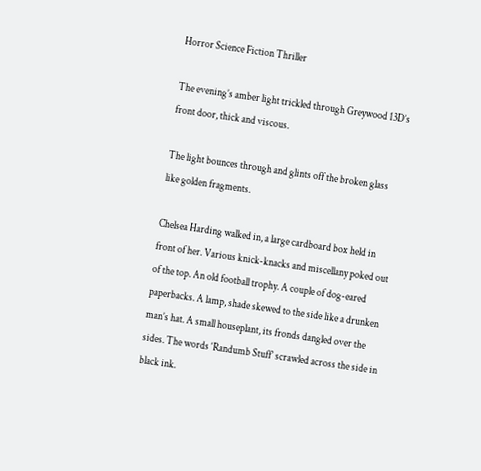Horror Science Fiction Thriller

The evening’s amber light trickled through Greywood 13D’s front door, thick and viscous.

The light bounces through and glints off the broken glass like golden fragments.

Chelsea Harding walked in, a large cardboard box held in front of her. Various knick-knacks and miscellany poked out of the top. An old football trophy. A couple of dog-eared paperbacks. A lamp, shade skewed to the side like a drunken man’s hat. A small houseplant, its fronds dangled over the sides. The words ‘Randumb Stuff’ scrawled across the side in black ink.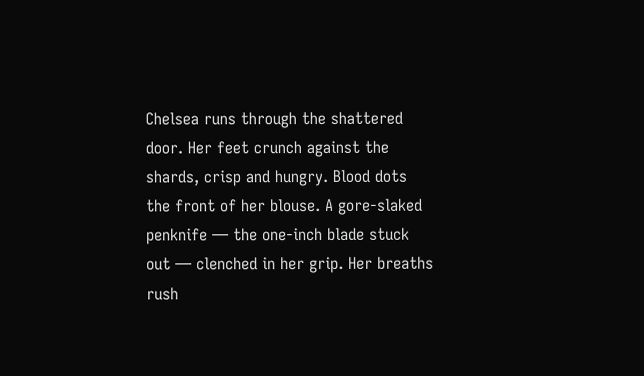Chelsea runs through the shattered door. Her feet crunch against the shards, crisp and hungry. Blood dots the front of her blouse. A gore-slaked penknife — the one-inch blade stuck out — clenched in her grip. Her breaths rush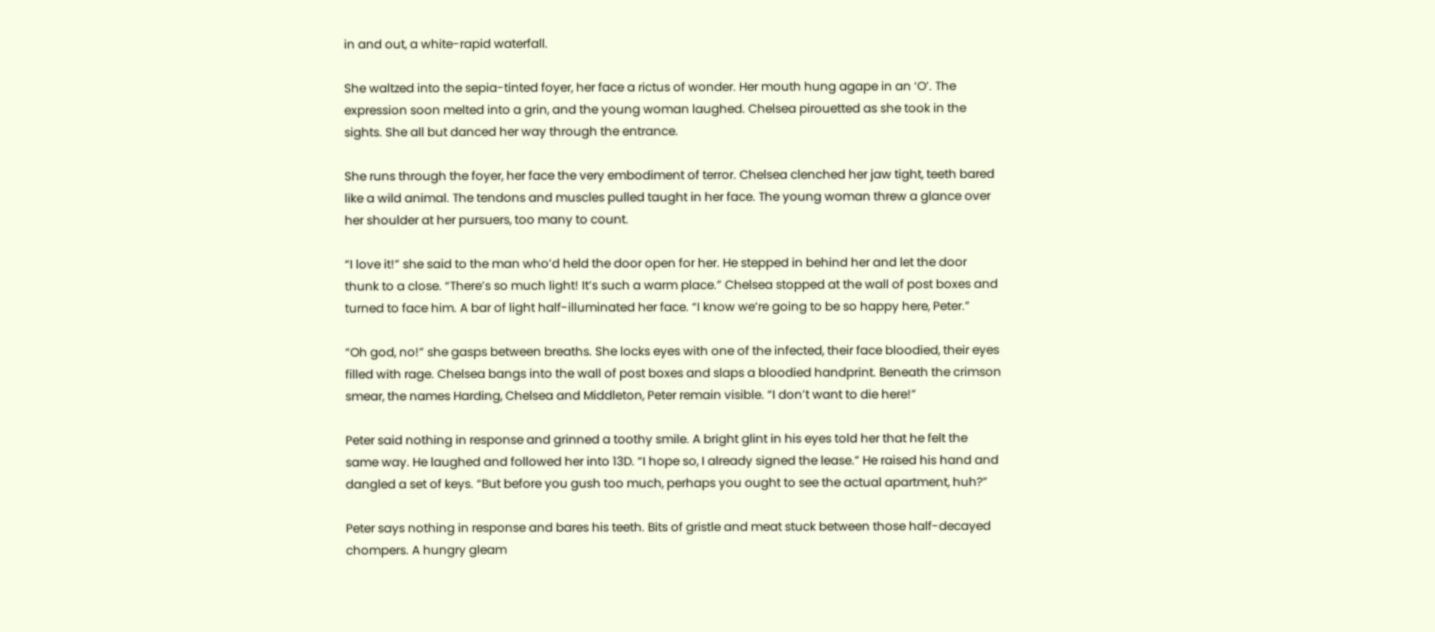in and out, a white-rapid waterfall.

She waltzed into the sepia-tinted foyer, her face a rictus of wonder. Her mouth hung agape in an ‘O’. The expression soon melted into a grin, and the young woman laughed. Chelsea pirouetted as she took in the sights. She all but danced her way through the entrance.

She runs through the foyer, her face the very embodiment of terror. Chelsea clenched her jaw tight, teeth bared like a wild animal. The tendons and muscles pulled taught in her face. The young woman threw a glance over her shoulder at her pursuers, too many to count.

“I love it!” she said to the man who’d held the door open for her. He stepped in behind her and let the door thunk to a close. “There’s so much light! It’s such a warm place.” Chelsea stopped at the wall of post boxes and turned to face him. A bar of light half-illuminated her face. “I know we’re going to be so happy here, Peter.”

“Oh god, no!” she gasps between breaths. She locks eyes with one of the infected, their face bloodied, their eyes filled with rage. Chelsea bangs into the wall of post boxes and slaps a bloodied handprint. Beneath the crimson smear, the names Harding, Chelsea and Middleton, Peter remain visible. “I don’t want to die here!”

Peter said nothing in response and grinned a toothy smile. A bright glint in his eyes told her that he felt the same way. He laughed and followed her into 13D. “I hope so, I already signed the lease.” He raised his hand and dangled a set of keys. “But before you gush too much, perhaps you ought to see the actual apartment, huh?”

Peter says nothing in response and bares his teeth. Bits of gristle and meat stuck between those half-decayed chompers. A hungry gleam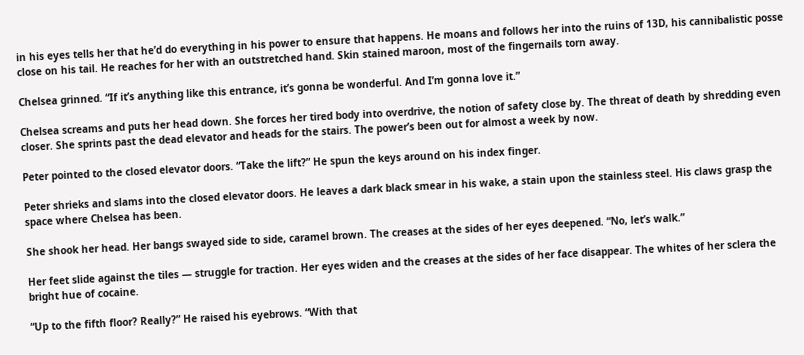in his eyes tells her that he’d do everything in his power to ensure that happens. He moans and follows her into the ruins of 13D, his cannibalistic posse close on his tail. He reaches for her with an outstretched hand. Skin stained maroon, most of the fingernails torn away.

Chelsea grinned. “If it’s anything like this entrance, it’s gonna be wonderful. And I’m gonna love it.”

Chelsea screams and puts her head down. She forces her tired body into overdrive, the notion of safety close by. The threat of death by shredding even closer. She sprints past the dead elevator and heads for the stairs. The power’s been out for almost a week by now.

Peter pointed to the closed elevator doors. “Take the lift?” He spun the keys around on his index finger.

Peter shrieks and slams into the closed elevator doors. He leaves a dark black smear in his wake, a stain upon the stainless steel. His claws grasp the space where Chelsea has been.

She shook her head. Her bangs swayed side to side, caramel brown. The creases at the sides of her eyes deepened. “No, let’s walk.”

Her feet slide against the tiles — struggle for traction. Her eyes widen and the creases at the sides of her face disappear. The whites of her sclera the bright hue of cocaine.

“Up to the fifth floor? Really?” He raised his eyebrows. “With that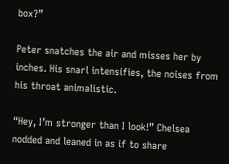box?”

Peter snatches the air and misses her by inches. His snarl intensifies, the noises from his throat animalistic.

“Hey, I’m stronger than I look!” Chelsea nodded and leaned in as if to share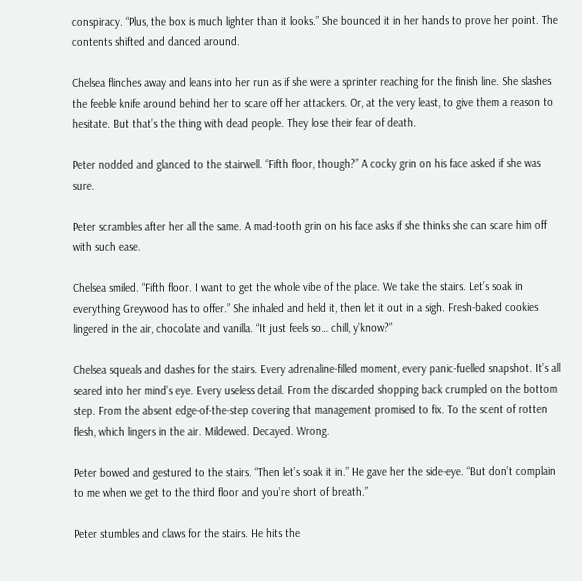conspiracy. “Plus, the box is much lighter than it looks.” She bounced it in her hands to prove her point. The contents shifted and danced around.

Chelsea flinches away and leans into her run as if she were a sprinter reaching for the finish line. She slashes the feeble knife around behind her to scare off her attackers. Or, at the very least, to give them a reason to hesitate. But that’s the thing with dead people. They lose their fear of death.

Peter nodded and glanced to the stairwell. “Fifth floor, though?” A cocky grin on his face asked if she was sure.

Peter scrambles after her all the same. A mad-tooth grin on his face asks if she thinks she can scare him off with such ease.

Chelsea smiled. “Fifth floor. I want to get the whole vibe of the place. We take the stairs. Let’s soak in everything Greywood has to offer.” She inhaled and held it, then let it out in a sigh. Fresh-baked cookies lingered in the air, chocolate and vanilla. “It just feels so… chill, y’know?”

Chelsea squeals and dashes for the stairs. Every adrenaline-filled moment, every panic-fuelled snapshot. It’s all seared into her mind’s eye. Every useless detail. From the discarded shopping back crumpled on the bottom step. From the absent edge-of-the-step covering that management promised to fix. To the scent of rotten flesh, which lingers in the air. Mildewed. Decayed. Wrong.

Peter bowed and gestured to the stairs. “Then let’s soak it in.” He gave her the side-eye. “But don’t complain to me when we get to the third floor and you’re short of breath.”

Peter stumbles and claws for the stairs. He hits the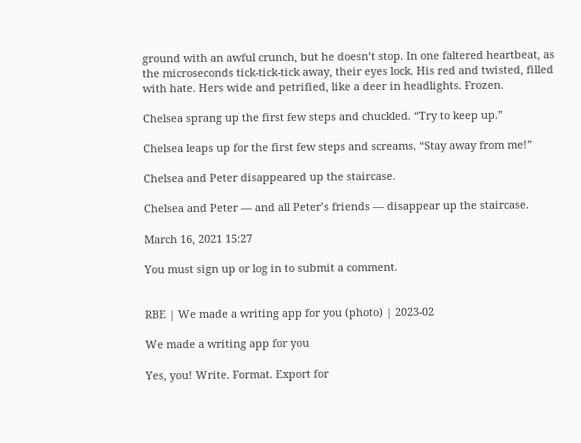ground with an awful crunch, but he doesn’t stop. In one faltered heartbeat, as the microseconds tick-tick-tick away, their eyes lock. His red and twisted, filled with hate. Hers wide and petrified, like a deer in headlights. Frozen.

Chelsea sprang up the first few steps and chuckled. “Try to keep up.”

Chelsea leaps up for the first few steps and screams. “Stay away from me!”

Chelsea and Peter disappeared up the staircase.

Chelsea and Peter — and all Peter’s friends — disappear up the staircase.

March 16, 2021 15:27

You must sign up or log in to submit a comment.


RBE | We made a writing app for you (photo) | 2023-02

We made a writing app for you

Yes, you! Write. Format. Export for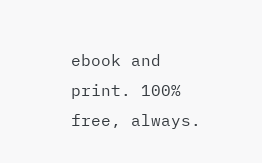ebook and print. 100% free, always.